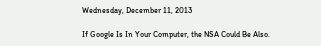Wednesday, December 11, 2013

If Google Is In Your Computer, the NSA Could Be Also.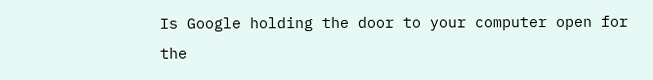Is Google holding the door to your computer open for the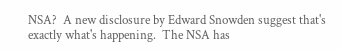NSA?  A new disclosure by Edward Snowden suggest that's exactly what's happening.  The NSA has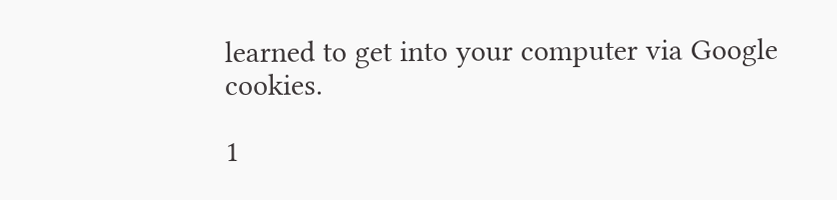learned to get into your computer via Google cookies.

1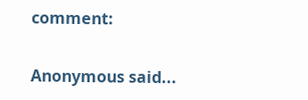comment:

Anonymous said...